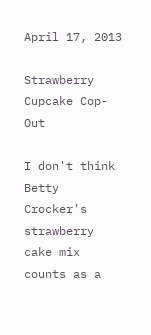April 17, 2013

Strawberry Cupcake Cop-Out

I don't think Betty Crocker's strawberry cake mix counts as a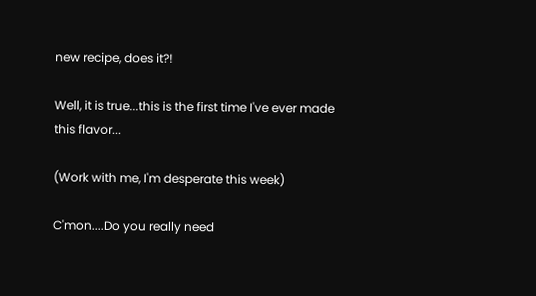new recipe, does it?!

Well, it is true...this is the first time I've ever made this flavor...

(Work with me, I'm desperate this week)

C'mon....Do you really need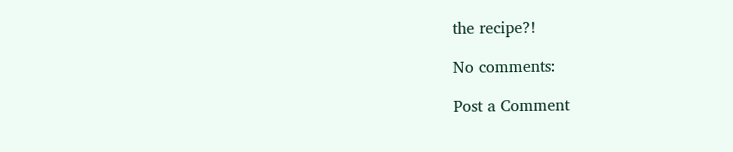the recipe?!

No comments:

Post a Comment